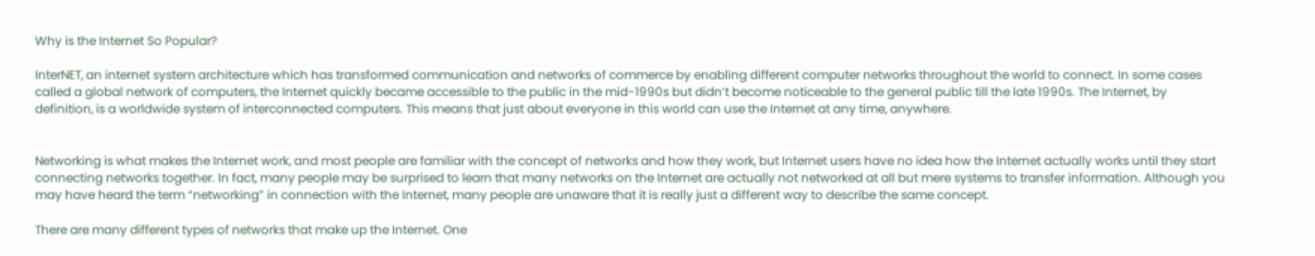Why is the Internet So Popular?

InterNET, an internet system architecture which has transformed communication and networks of commerce by enabling different computer networks throughout the world to connect. In some cases called a global network of computers, the Internet quickly became accessible to the public in the mid-1990s but didn’t become noticeable to the general public till the late 1990s. The Internet, by definition, is a worldwide system of interconnected computers. This means that just about everyone in this world can use the Internet at any time, anywhere.


Networking is what makes the Internet work, and most people are familiar with the concept of networks and how they work, but Internet users have no idea how the Internet actually works until they start connecting networks together. In fact, many people may be surprised to learn that many networks on the Internet are actually not networked at all but mere systems to transfer information. Although you may have heard the term “networking” in connection with the Internet, many people are unaware that it is really just a different way to describe the same concept.

There are many different types of networks that make up the Internet. One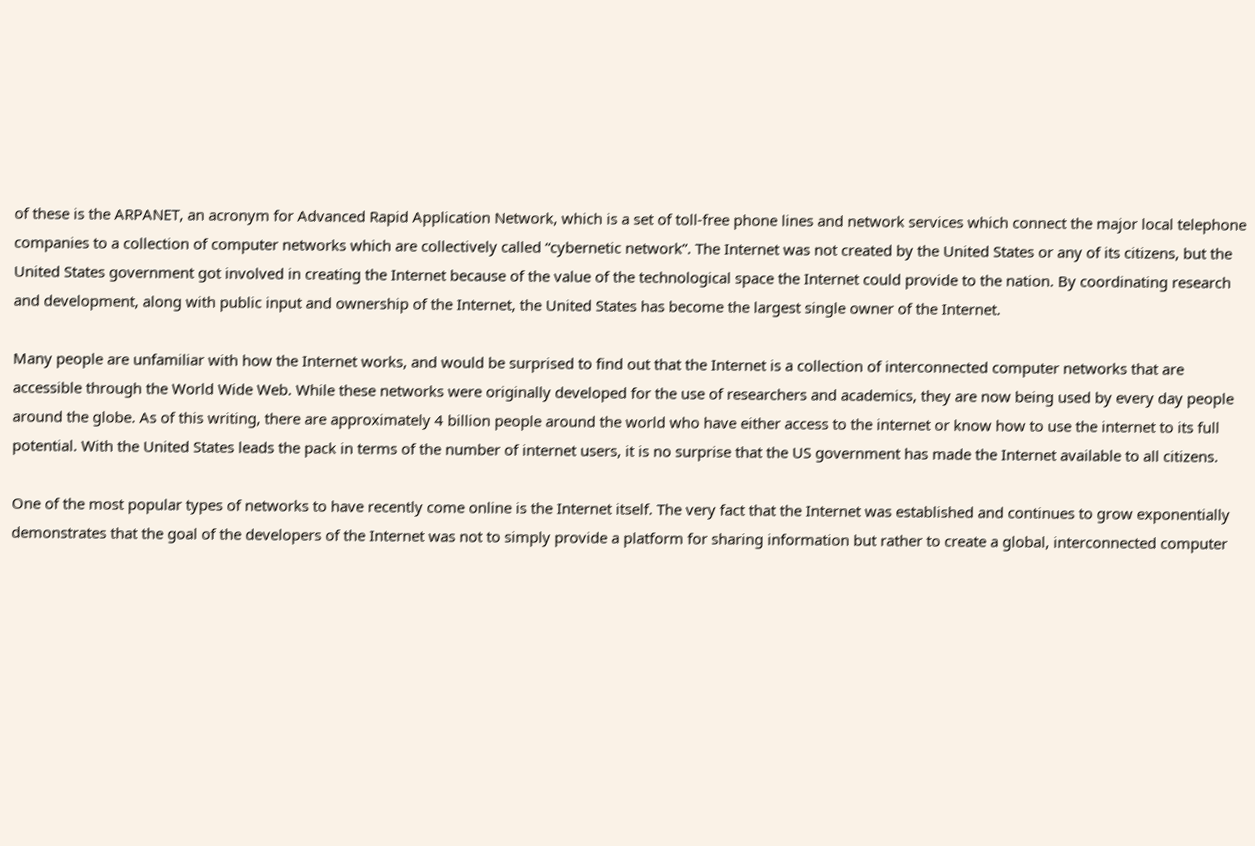of these is the ARPANET, an acronym for Advanced Rapid Application Network, which is a set of toll-free phone lines and network services which connect the major local telephone companies to a collection of computer networks which are collectively called “cybernetic network”. The Internet was not created by the United States or any of its citizens, but the United States government got involved in creating the Internet because of the value of the technological space the Internet could provide to the nation. By coordinating research and development, along with public input and ownership of the Internet, the United States has become the largest single owner of the Internet.

Many people are unfamiliar with how the Internet works, and would be surprised to find out that the Internet is a collection of interconnected computer networks that are accessible through the World Wide Web. While these networks were originally developed for the use of researchers and academics, they are now being used by every day people around the globe. As of this writing, there are approximately 4 billion people around the world who have either access to the internet or know how to use the internet to its full potential. With the United States leads the pack in terms of the number of internet users, it is no surprise that the US government has made the Internet available to all citizens.

One of the most popular types of networks to have recently come online is the Internet itself. The very fact that the Internet was established and continues to grow exponentially demonstrates that the goal of the developers of the Internet was not to simply provide a platform for sharing information but rather to create a global, interconnected computer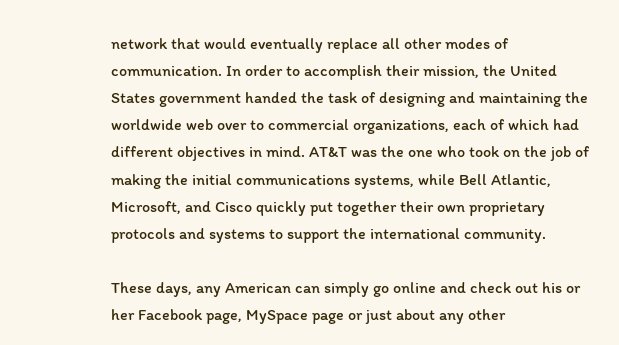network that would eventually replace all other modes of communication. In order to accomplish their mission, the United States government handed the task of designing and maintaining the worldwide web over to commercial organizations, each of which had different objectives in mind. AT&T was the one who took on the job of making the initial communications systems, while Bell Atlantic, Microsoft, and Cisco quickly put together their own proprietary protocols and systems to support the international community.

These days, any American can simply go online and check out his or her Facebook page, MySpace page or just about any other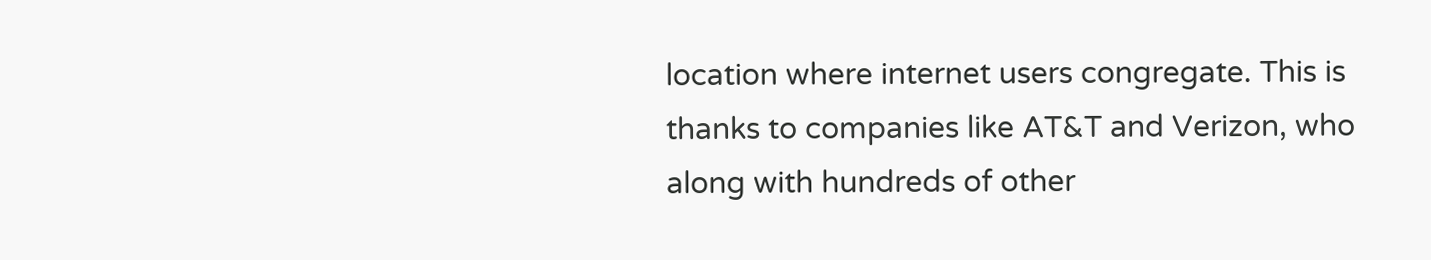location where internet users congregate. This is thanks to companies like AT&T and Verizon, who along with hundreds of other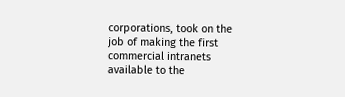corporations, took on the job of making the first commercial intranets available to the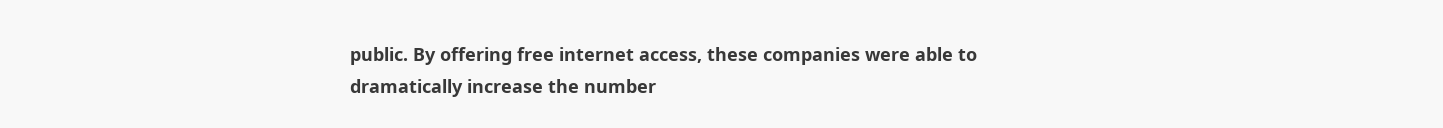public. By offering free internet access, these companies were able to dramatically increase the number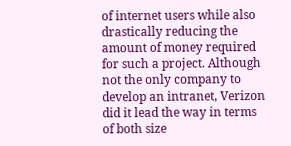of internet users while also drastically reducing the amount of money required for such a project. Although not the only company to develop an intranet, Verizon did it lead the way in terms of both size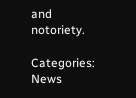and notoriety.

Categories: News